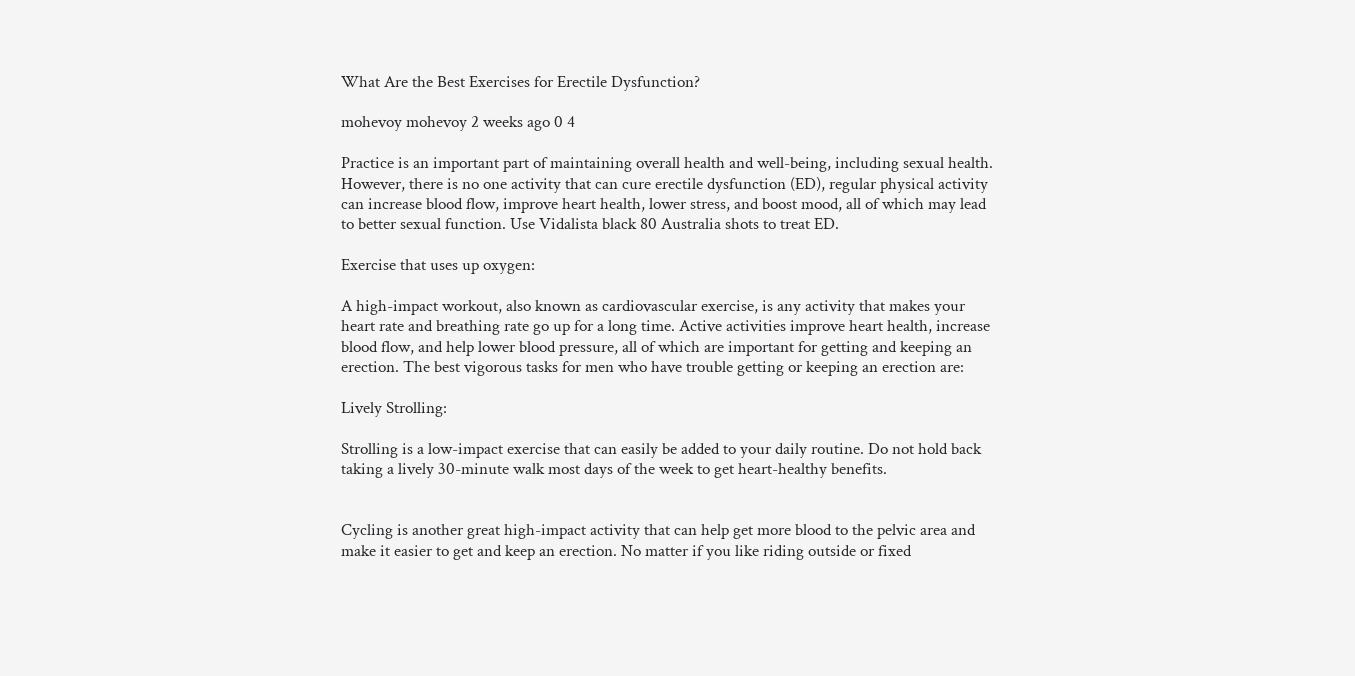What Are the Best Exercises for Erectile Dysfunction?

mohevoy mohevoy 2 weeks ago 0 4

Practice is an important part of maintaining overall health and well-being, including sexual health. However, there is no one activity that can cure erectile dysfunction (ED), regular physical activity can increase blood flow, improve heart health, lower stress, and boost mood, all of which may lead to better sexual function. Use Vidalista black 80 Australia shots to treat ED.

Exercise that uses up oxygen:

A high-impact workout, also known as cardiovascular exercise, is any activity that makes your heart rate and breathing rate go up for a long time. Active activities improve heart health, increase blood flow, and help lower blood pressure, all of which are important for getting and keeping an erection. The best vigorous tasks for men who have trouble getting or keeping an erection are:

Lively Strolling:

Strolling is a low-impact exercise that can easily be added to your daily routine. Do not hold back taking a lively 30-minute walk most days of the week to get heart-healthy benefits.


Cycling is another great high-impact activity that can help get more blood to the pelvic area and make it easier to get and keep an erection. No matter if you like riding outside or fixed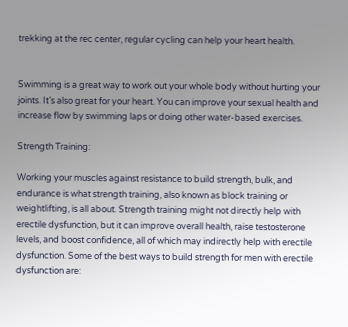trekking at the rec center, regular cycling can help your heart health.


Swimming is a great way to work out your whole body without hurting your joints. It’s also great for your heart. You can improve your sexual health and increase flow by swimming laps or doing other water-based exercises.

Strength Training:

Working your muscles against resistance to build strength, bulk, and endurance is what strength training, also known as block training or weightlifting, is all about. Strength training might not directly help with erectile dysfunction, but it can improve overall health, raise testosterone levels, and boost confidence, all of which may indirectly help with erectile dysfunction. Some of the best ways to build strength for men with erectile dysfunction are: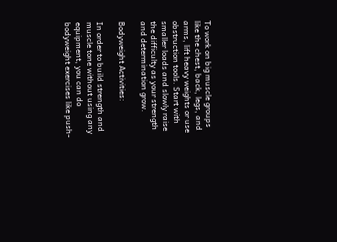To work on big muscle groups like the chest, back, legs, and arms, lift heavy weights or use obstruction tools. Start with smaller loads and slowly raise the difficulty as your strength and determination grow.

Bodyweight Activities:

In order to build strength and muscle tone without using any equipment, you can do bodyweight exercises like push-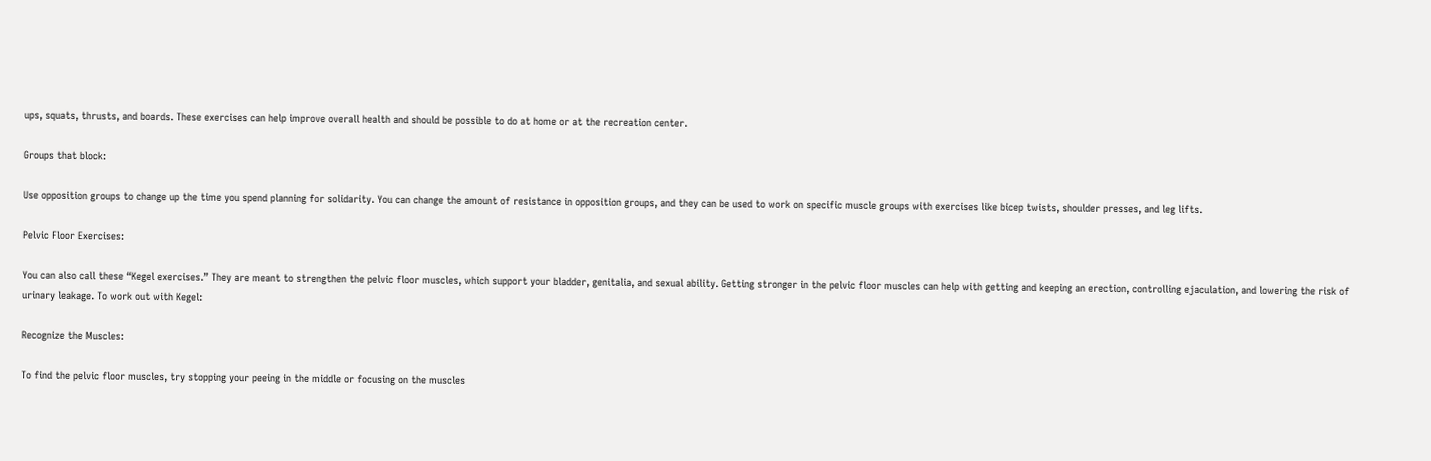ups, squats, thrusts, and boards. These exercises can help improve overall health and should be possible to do at home or at the recreation center.

Groups that block:

Use opposition groups to change up the time you spend planning for solidarity. You can change the amount of resistance in opposition groups, and they can be used to work on specific muscle groups with exercises like bicep twists, shoulder presses, and leg lifts.

Pelvic Floor Exercises:

You can also call these “Kegel exercises.” They are meant to strengthen the pelvic floor muscles, which support your bladder, genitalia, and sexual ability. Getting stronger in the pelvic floor muscles can help with getting and keeping an erection, controlling ejaculation, and lowering the risk of urinary leakage. To work out with Kegel:

Recognize the Muscles:

To find the pelvic floor muscles, try stopping your peeing in the middle or focusing on the muscles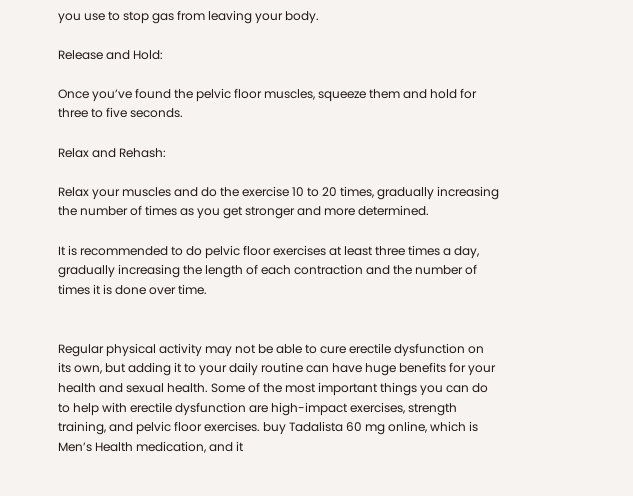you use to stop gas from leaving your body.

Release and Hold:

Once you’ve found the pelvic floor muscles, squeeze them and hold for three to five seconds.

Relax and Rehash:

Relax your muscles and do the exercise 10 to 20 times, gradually increasing the number of times as you get stronger and more determined.

It is recommended to do pelvic floor exercises at least three times a day, gradually increasing the length of each contraction and the number of times it is done over time.


Regular physical activity may not be able to cure erectile dysfunction on its own, but adding it to your daily routine can have huge benefits for your health and sexual health. Some of the most important things you can do to help with erectile dysfunction are high-impact exercises, strength training, and pelvic floor exercises. buy Tadalista 60 mg online, which is Men’s Health medication, and it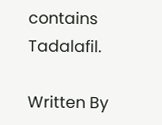contains Tadalafil.

Written By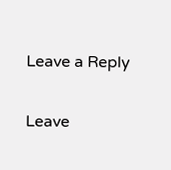Leave a Reply

Leave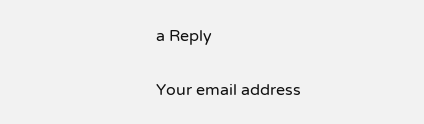a Reply

Your email address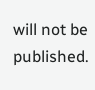will not be published.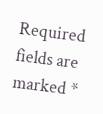Required fields are marked *